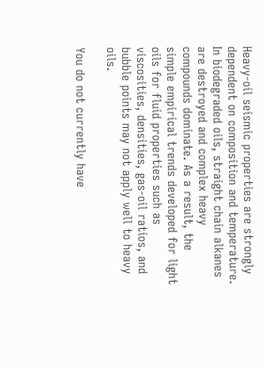Heavy-oil seismic properties are strongly dependent on composition and temperature. In biodegraded oils, straight chain alkanes are destroyed and complex heavy compounds dominate. As a result, the simple empirical trends developed for light oils for fluid properties such as viscosities, densities, gas-oil ratios, and bubble points may not apply well to heavy oils.

You do not currently have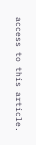access to this article.